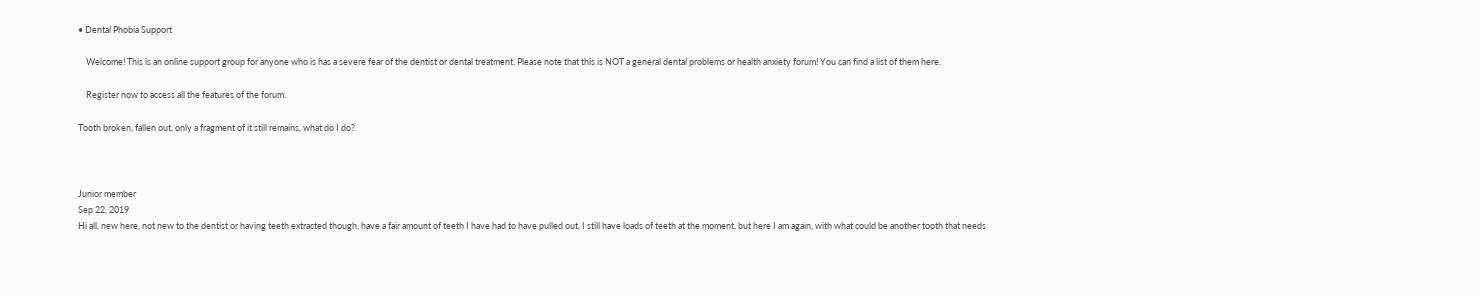• Dental Phobia Support

    Welcome! This is an online support group for anyone who is has a severe fear of the dentist or dental treatment. Please note that this is NOT a general dental problems or health anxiety forum! You can find a list of them here.

    Register now to access all the features of the forum.

Tooth broken, fallen out, only a fragment of it still remains, what do I do?



Junior member
Sep 22, 2019
Hi all, new here, not new to the dentist or having teeth extracted though, have a fair amount of teeth I have had to have pulled out, I still have loads of teeth at the moment, but here I am again, with what could be another tooth that needs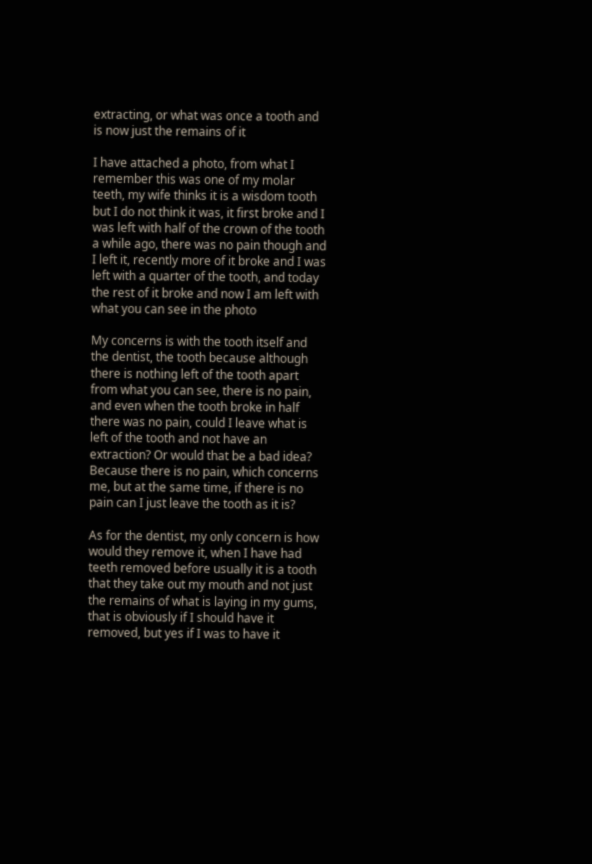extracting, or what was once a tooth and is now just the remains of it

I have attached a photo, from what I remember this was one of my molar teeth, my wife thinks it is a wisdom tooth but I do not think it was, it first broke and I was left with half of the crown of the tooth a while ago, there was no pain though and I left it, recently more of it broke and I was left with a quarter of the tooth, and today the rest of it broke and now I am left with what you can see in the photo

My concerns is with the tooth itself and the dentist, the tooth because although there is nothing left of the tooth apart from what you can see, there is no pain, and even when the tooth broke in half there was no pain, could I leave what is left of the tooth and not have an extraction? Or would that be a bad idea? Because there is no pain, which concerns me, but at the same time, if there is no pain can I just leave the tooth as it is?

As for the dentist, my only concern is how would they remove it, when I have had teeth removed before usually it is a tooth that they take out my mouth and not just the remains of what is laying in my gums, that is obviously if I should have it removed, but yes if I was to have it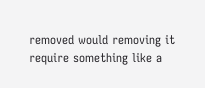removed would removing it require something like a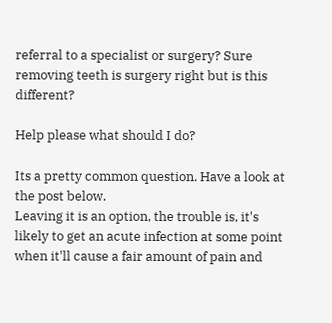referral to a specialist or surgery? Sure removing teeth is surgery right but is this different?

Help please what should I do?

Its a pretty common question. Have a look at the post below.
Leaving it is an option, the trouble is, it's likely to get an acute infection at some point when it'll cause a fair amount of pain and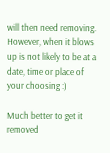will then need removing. However, when it blows up is not likely to be at a date, time or place of your choosing :)

Much better to get it removed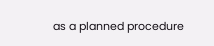as a planned procedure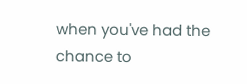when you've had the chance to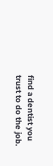find a dentist you trust to do the job.